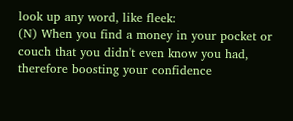look up any word, like fleek:
(N) When you find a money in your pocket or couch that you didn't even know you had, therefore boosting your confidence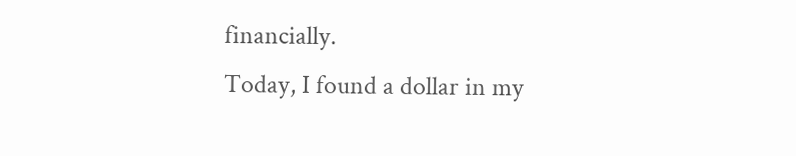financially.
Today, I found a dollar in my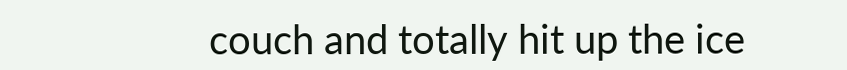couch and totally hit up the ice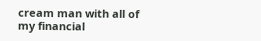cream man with all of my financial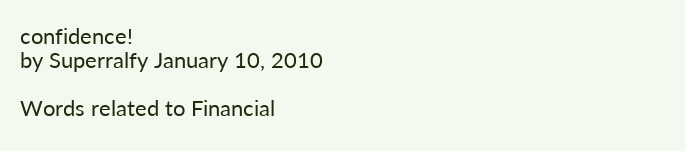confidence!
by Superralfy January 10, 2010

Words related to Financial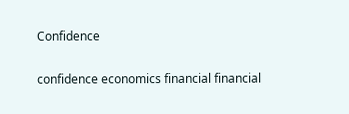Confidence

confidence economics financial financial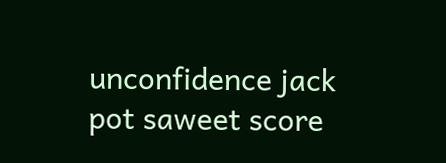unconfidence jack pot saweet score